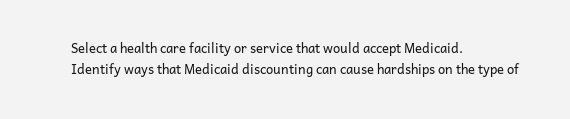Select a health care facility or service that would accept Medicaid.
Identify ways that Medicaid discounting can cause hardships on the type of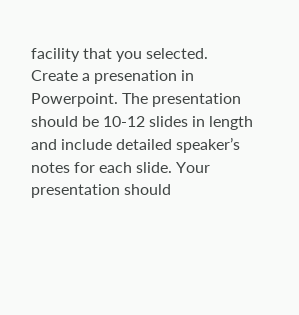facility that you selected.
Create a presenation in Powerpoint. The presentation should be 10-12 slides in length and include detailed speaker’s notes for each slide. Your presentation should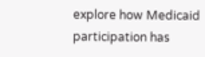explore how Medicaid participation has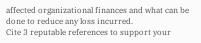affected organizational finances and what can be done to reduce any loss incurred.
Cite 3 reputable references to support your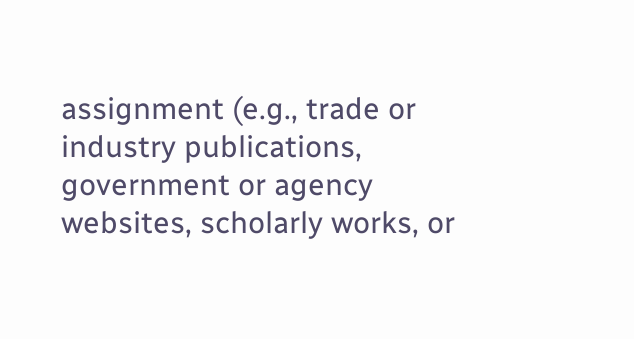assignment (e.g., trade or industry publications, government or agency websites, scholarly works, or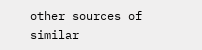other sources of similar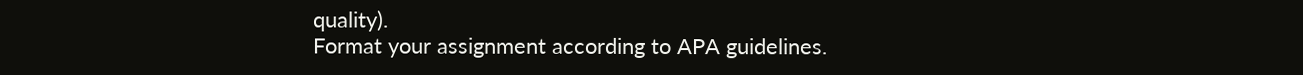quality).
Format your assignment according to APA guidelines.